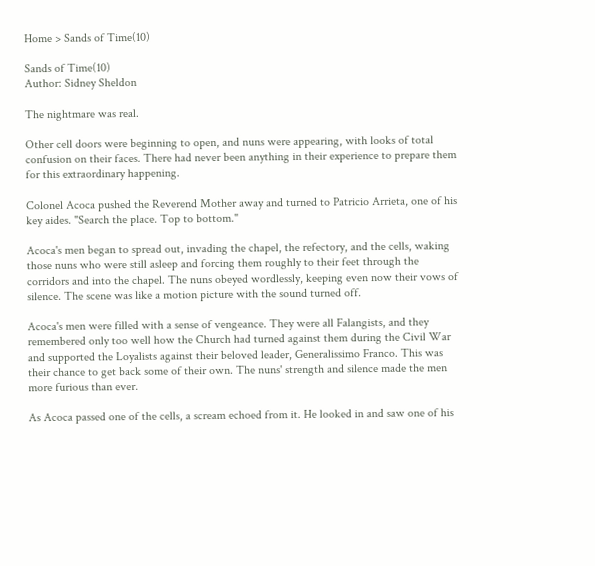Home > Sands of Time(10)

Sands of Time(10)
Author: Sidney Sheldon

The nightmare was real.

Other cell doors were beginning to open, and nuns were appearing, with looks of total confusion on their faces. There had never been anything in their experience to prepare them for this extraordinary happening.

Colonel Acoca pushed the Reverend Mother away and turned to Patricio Arrieta, one of his key aides. "Search the place. Top to bottom."

Acoca's men began to spread out, invading the chapel, the refectory, and the cells, waking those nuns who were still asleep and forcing them roughly to their feet through the corridors and into the chapel. The nuns obeyed wordlessly, keeping even now their vows of silence. The scene was like a motion picture with the sound turned off.

Acoca's men were filled with a sense of vengeance. They were all Falangists, and they remembered only too well how the Church had turned against them during the Civil War and supported the Loyalists against their beloved leader, Generalissimo Franco. This was their chance to get back some of their own. The nuns' strength and silence made the men more furious than ever.

As Acoca passed one of the cells, a scream echoed from it. He looked in and saw one of his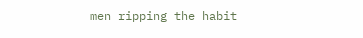men ripping the habit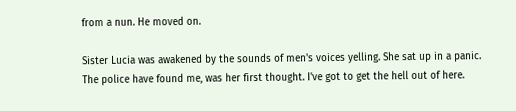from a nun. He moved on.

Sister Lucia was awakened by the sounds of men's voices yelling. She sat up in a panic. The police have found me, was her first thought. I've got to get the hell out of here.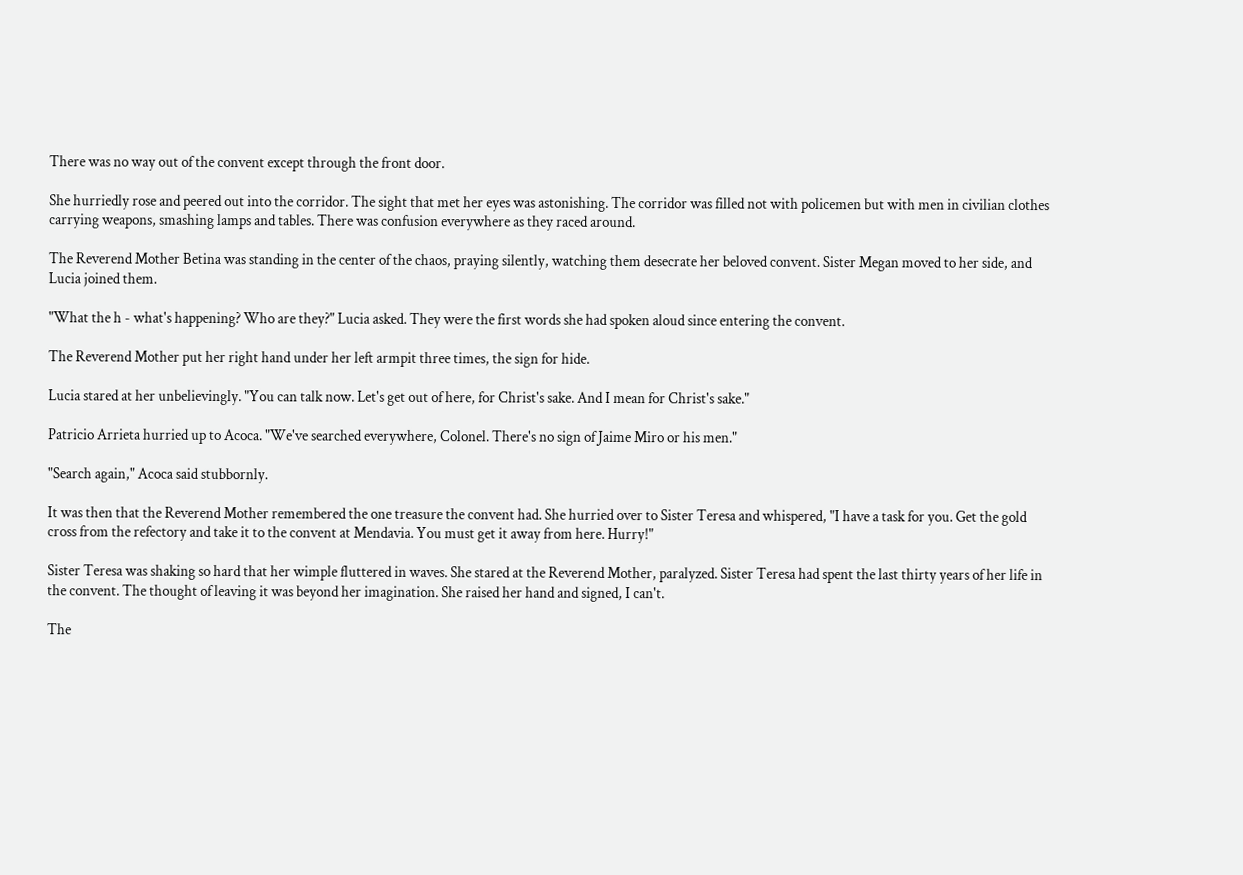There was no way out of the convent except through the front door.

She hurriedly rose and peered out into the corridor. The sight that met her eyes was astonishing. The corridor was filled not with policemen but with men in civilian clothes carrying weapons, smashing lamps and tables. There was confusion everywhere as they raced around.

The Reverend Mother Betina was standing in the center of the chaos, praying silently, watching them desecrate her beloved convent. Sister Megan moved to her side, and Lucia joined them.

"What the h - what's happening? Who are they?" Lucia asked. They were the first words she had spoken aloud since entering the convent.

The Reverend Mother put her right hand under her left armpit three times, the sign for hide.

Lucia stared at her unbelievingly. "You can talk now. Let's get out of here, for Christ's sake. And I mean for Christ's sake."

Patricio Arrieta hurried up to Acoca. "We've searched everywhere, Colonel. There's no sign of Jaime Miro or his men."

"Search again," Acoca said stubbornly.

It was then that the Reverend Mother remembered the one treasure the convent had. She hurried over to Sister Teresa and whispered, "I have a task for you. Get the gold cross from the refectory and take it to the convent at Mendavia. You must get it away from here. Hurry!"

Sister Teresa was shaking so hard that her wimple fluttered in waves. She stared at the Reverend Mother, paralyzed. Sister Teresa had spent the last thirty years of her life in the convent. The thought of leaving it was beyond her imagination. She raised her hand and signed, I can't.

The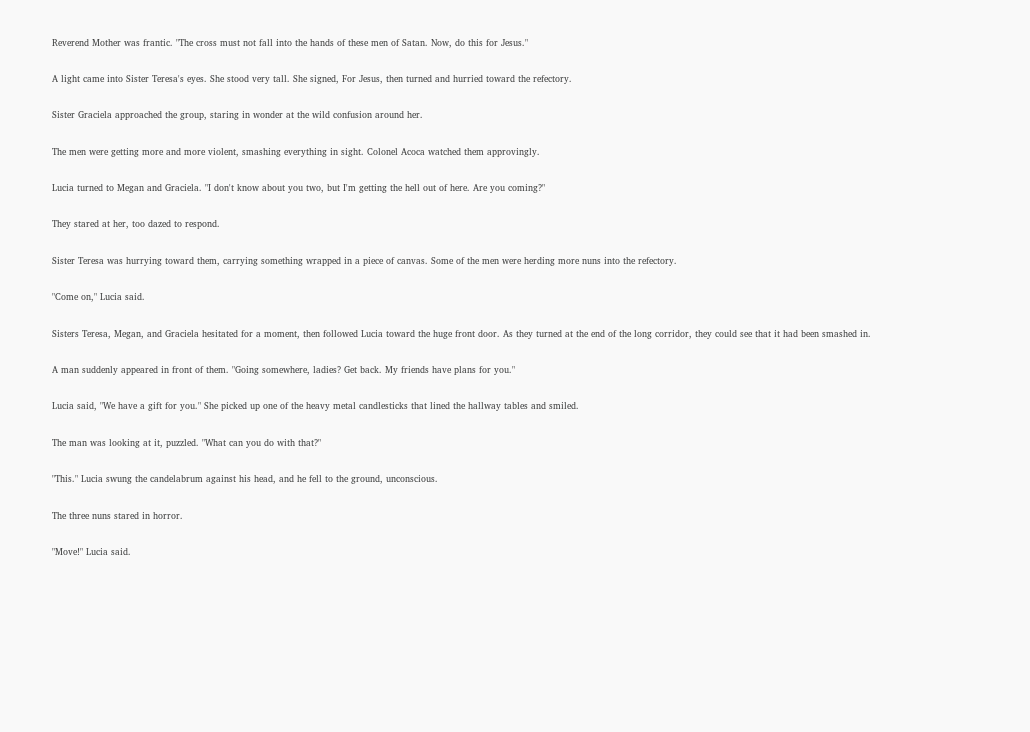Reverend Mother was frantic. "The cross must not fall into the hands of these men of Satan. Now, do this for Jesus."

A light came into Sister Teresa's eyes. She stood very tall. She signed, For Jesus, then turned and hurried toward the refectory.

Sister Graciela approached the group, staring in wonder at the wild confusion around her.

The men were getting more and more violent, smashing everything in sight. Colonel Acoca watched them approvingly.

Lucia turned to Megan and Graciela. "I don't know about you two, but I'm getting the hell out of here. Are you coming?"

They stared at her, too dazed to respond.

Sister Teresa was hurrying toward them, carrying something wrapped in a piece of canvas. Some of the men were herding more nuns into the refectory.

"Come on," Lucia said.

Sisters Teresa, Megan, and Graciela hesitated for a moment, then followed Lucia toward the huge front door. As they turned at the end of the long corridor, they could see that it had been smashed in.

A man suddenly appeared in front of them. "Going somewhere, ladies? Get back. My friends have plans for you."

Lucia said, "We have a gift for you." She picked up one of the heavy metal candlesticks that lined the hallway tables and smiled.

The man was looking at it, puzzled. "What can you do with that?"

"This." Lucia swung the candelabrum against his head, and he fell to the ground, unconscious.

The three nuns stared in horror.

"Move!" Lucia said.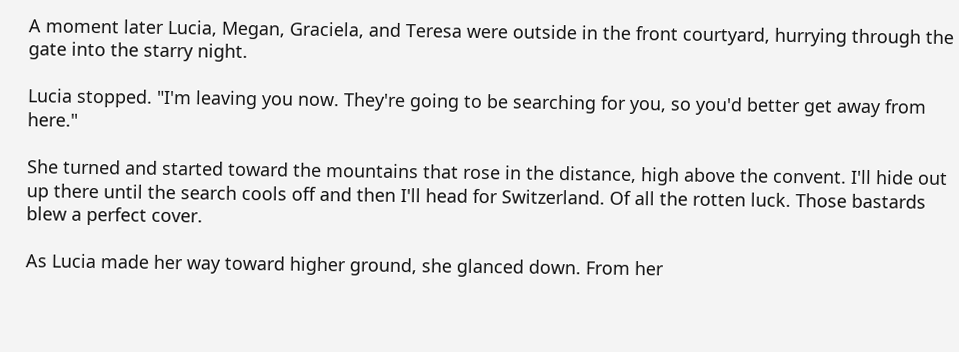A moment later Lucia, Megan, Graciela, and Teresa were outside in the front courtyard, hurrying through the gate into the starry night.

Lucia stopped. "I'm leaving you now. They're going to be searching for you, so you'd better get away from here."

She turned and started toward the mountains that rose in the distance, high above the convent. I'll hide out up there until the search cools off and then I'll head for Switzerland. Of all the rotten luck. Those bastards blew a perfect cover.

As Lucia made her way toward higher ground, she glanced down. From her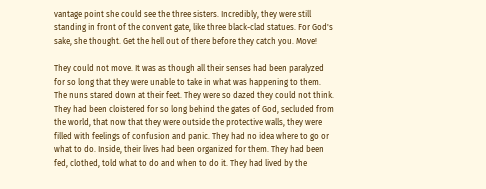vantage point she could see the three sisters. Incredibly, they were still standing in front of the convent gate, like three black-clad statues. For God's sake, she thought. Get the hell out of there before they catch you. Move!

They could not move. It was as though all their senses had been paralyzed for so long that they were unable to take in what was happening to them. The nuns stared down at their feet. They were so dazed they could not think. They had been cloistered for so long behind the gates of God, secluded from the world, that now that they were outside the protective walls, they were filled with feelings of confusion and panic. They had no idea where to go or what to do. Inside, their lives had been organized for them. They had been fed, clothed, told what to do and when to do it. They had lived by the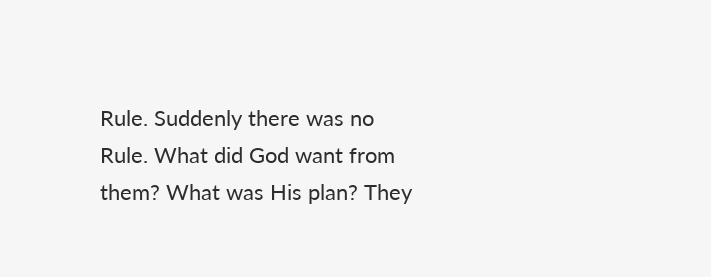Rule. Suddenly there was no Rule. What did God want from them? What was His plan? They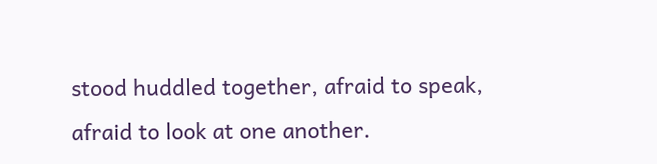stood huddled together, afraid to speak, afraid to look at one another.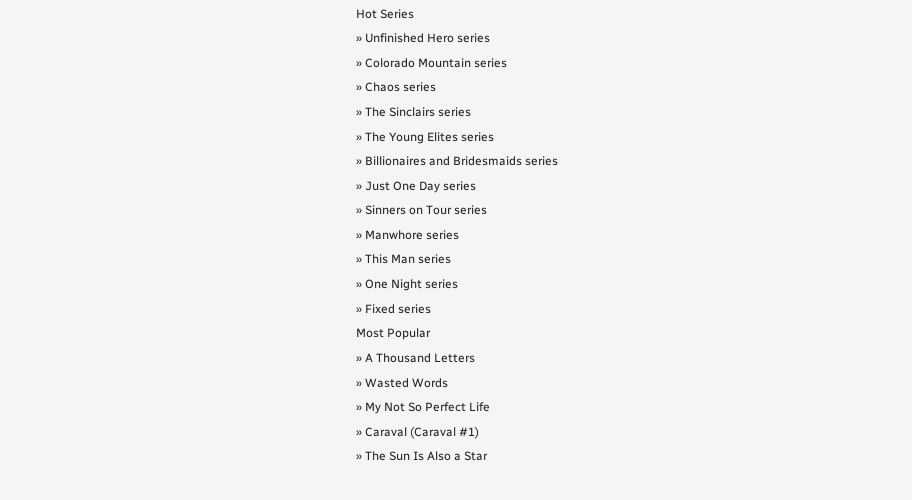Hot Series
» Unfinished Hero series
» Colorado Mountain series
» Chaos series
» The Sinclairs series
» The Young Elites series
» Billionaires and Bridesmaids series
» Just One Day series
» Sinners on Tour series
» Manwhore series
» This Man series
» One Night series
» Fixed series
Most Popular
» A Thousand Letters
» Wasted Words
» My Not So Perfect Life
» Caraval (Caraval #1)
» The Sun Is Also a Star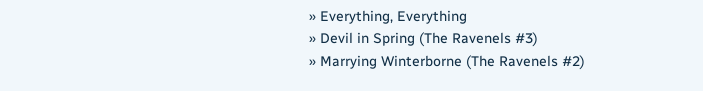» Everything, Everything
» Devil in Spring (The Ravenels #3)
» Marrying Winterborne (The Ravenels #2)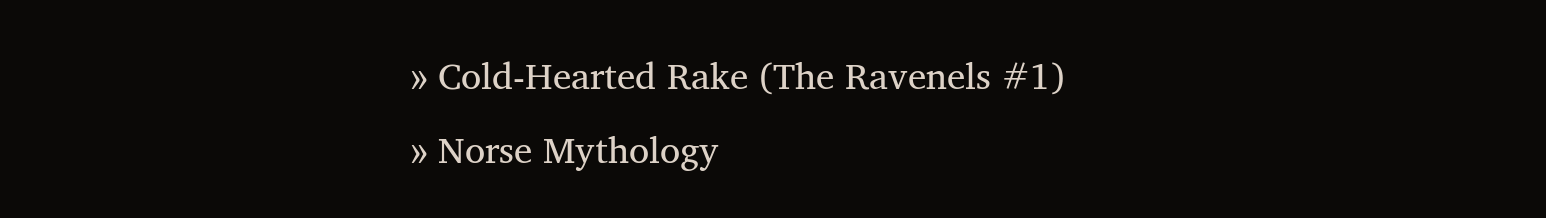» Cold-Hearted Rake (The Ravenels #1)
» Norse Mythology